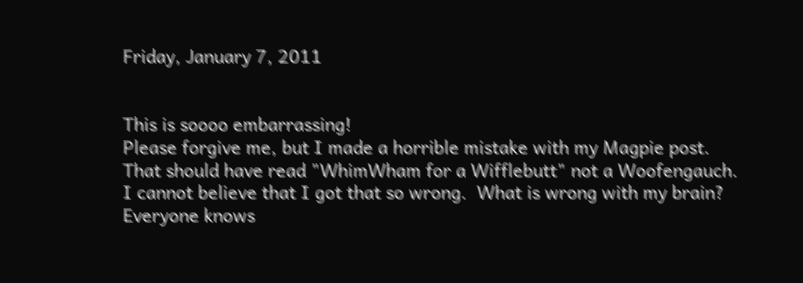Friday, January 7, 2011


This is soooo embarrassing!
Please forgive me, but I made a horrible mistake with my Magpie post.
That should have read "WhimWham for a Wifflebutt" not a Woofengauch.
I cannot believe that I got that so wrong.  What is wrong with my brain?
Everyone knows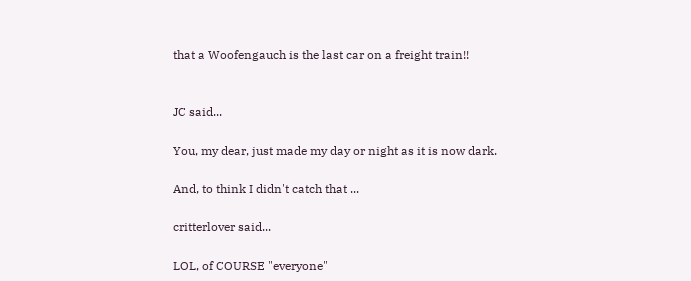that a Woofengauch is the last car on a freight train!!


JC said...

You, my dear, just made my day or night as it is now dark.

And, to think I didn't catch that ...

critterlover said...

LOL, of COURSE "everyone"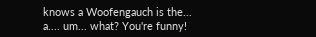knows a Woofengauch is the... a.... um... what? You're funny!